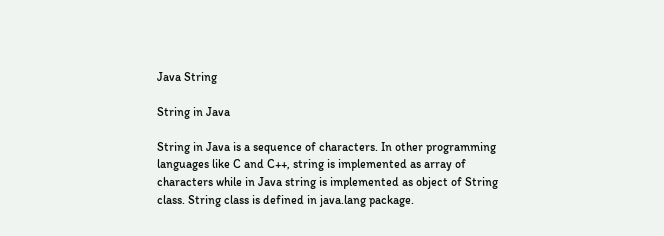Java String

String in Java

String in Java is a sequence of characters. In other programming languages like C and C++, string is implemented as array of characters while in Java string is implemented as object of String class. String class is defined in java.lang package.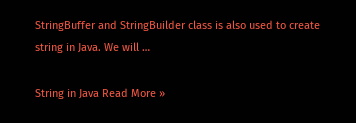StringBuffer and StringBuilder class is also used to create string in Java. We will …

String in Java Read More »